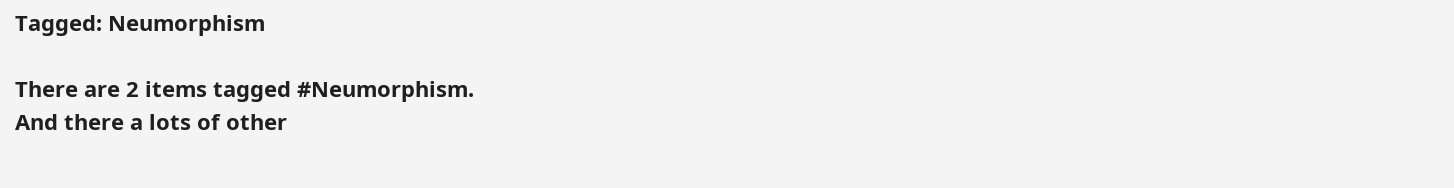Tagged: Neumorphism

There are 2 items tagged #Neumorphism.
And there a lots of other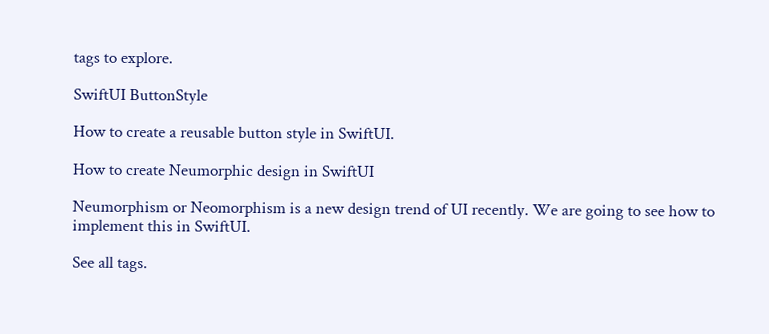tags to explore.

SwiftUI ButtonStyle

How to create a reusable button style in SwiftUI.

How to create Neumorphic design in SwiftUI

Neumorphism or Neomorphism is a new design trend of UI recently. We are going to see how to implement this in SwiftUI.

See all tags.